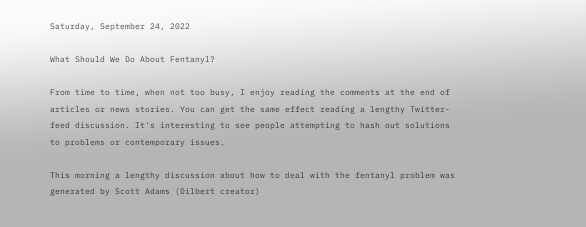Saturday, September 24, 2022

What Should We Do About Fentanyl?

From time to time, when not too busy, I enjoy reading the comments at the end of articles or news stories. You can get the same effect reading a lengthy Twitter-feed discussion. It's interesting to see people attempting to hash out solutions to problems or contemporary issues.

This morning a lengthy discussion about how to deal with the fentanyl problem was generated by Scott Adams (Dilbert creator)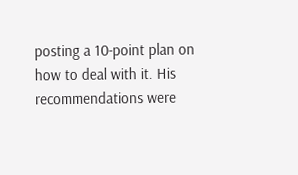posting a 10-point plan on how to deal with it. His recommendations were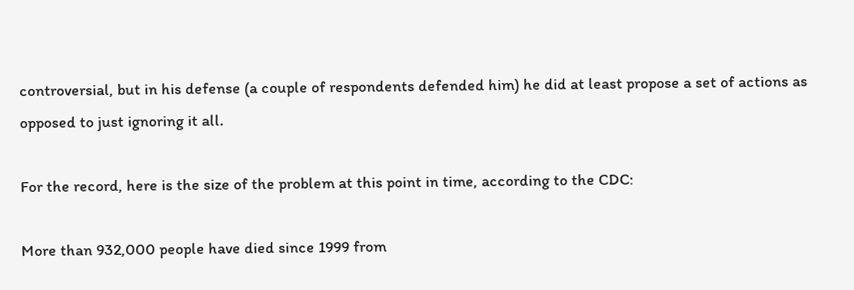controversial, but in his defense (a couple of respondents defended him) he did at least propose a set of actions as opposed to just ignoring it all.

For the record, here is the size of the problem at this point in time, according to the CDC:

More than 932,000 people have died since 1999 from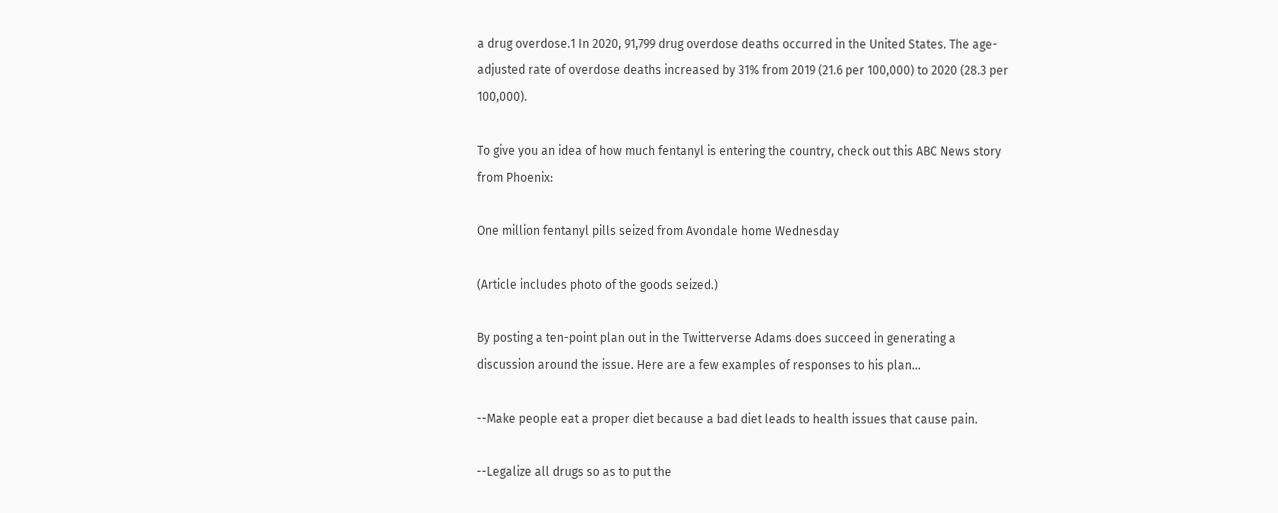a drug overdose.1 In 2020, 91,799 drug overdose deaths occurred in the United States. The age-adjusted rate of overdose deaths increased by 31% from 2019 (21.6 per 100,000) to 2020 (28.3 per 100,000).

To give you an idea of how much fentanyl is entering the country, check out this ABC News story from Phoenix:

One million fentanyl pills seized from Avondale home Wednesday

(Article includes photo of the goods seized.)

By posting a ten-point plan out in the Twitterverse Adams does succeed in generating a discussion around the issue. Here are a few examples of responses to his plan...

--Make people eat a proper diet because a bad diet leads to health issues that cause pain.

--Legalize all drugs so as to put the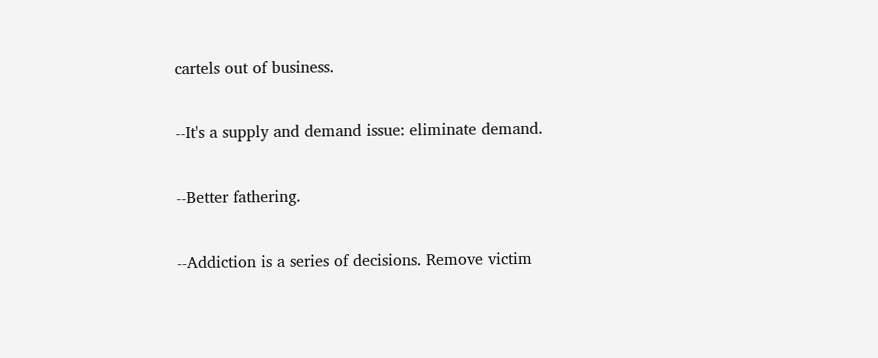cartels out of business.

--It's a supply and demand issue: eliminate demand.

--Better fathering.

--Addiction is a series of decisions. Remove victim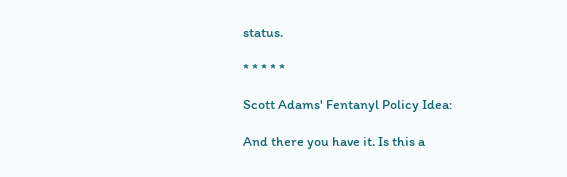status.

* * * * *

Scott Adams' Fentanyl Policy Idea:

And there you have it. Is this a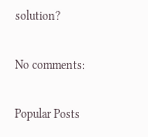solution?

No comments:

Popular Posts